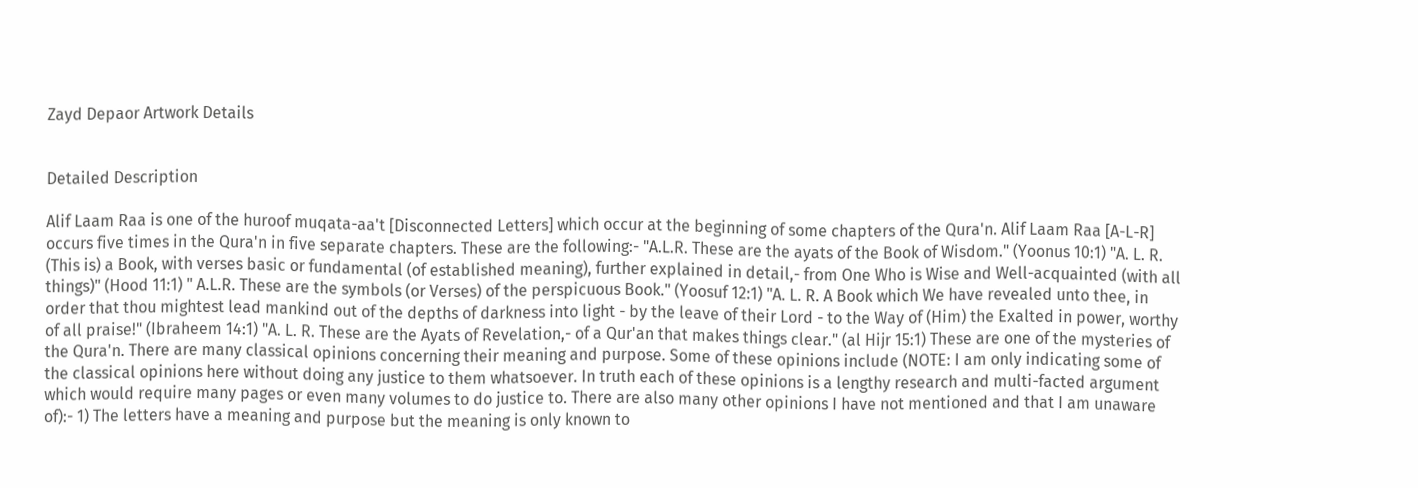Zayd Depaor Artwork Details


Detailed Description

Alif Laam Raa is one of the huroof muqata-aa't [Disconnected Letters] which occur at the beginning of some chapters of the Qura'n. Alif Laam Raa [A-L-R] occurs five times in the Qura'n in five separate chapters. These are the following:- "A.L.R. These are the ayats of the Book of Wisdom." (Yoonus 10:1) "A. L. R. (This is) a Book, with verses basic or fundamental (of established meaning), further explained in detail,- from One Who is Wise and Well-acquainted (with all things)" (Hood 11:1) " A.L.R. These are the symbols (or Verses) of the perspicuous Book." (Yoosuf 12:1) "A. L. R. A Book which We have revealed unto thee, in order that thou mightest lead mankind out of the depths of darkness into light - by the leave of their Lord - to the Way of (Him) the Exalted in power, worthy of all praise!" (Ibraheem 14:1) "A. L. R. These are the Ayats of Revelation,- of a Qur'an that makes things clear." (al Hijr 15:1) These are one of the mysteries of the Qura'n. There are many classical opinions concerning their meaning and purpose. Some of these opinions include (NOTE: I am only indicating some of the classical opinions here without doing any justice to them whatsoever. In truth each of these opinions is a lengthy research and multi-facted argument which would require many pages or even many volumes to do justice to. There are also many other opinions I have not mentioned and that I am unaware of):- 1) The letters have a meaning and purpose but the meaning is only known to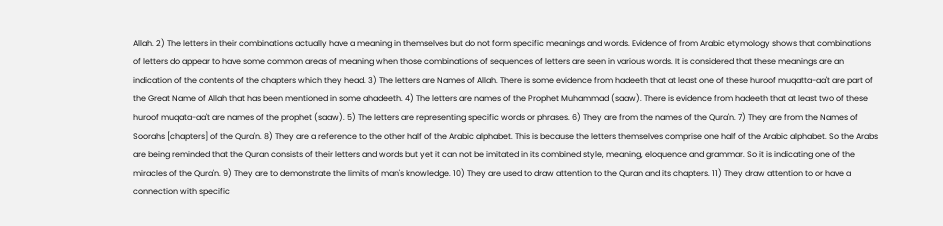Allah. 2) The letters in their combinations actually have a meaning in themselves but do not form specific meanings and words. Evidence of from Arabic etymology shows that combinations of letters do appear to have some common areas of meaning when those combinations of sequences of letters are seen in various words. It is considered that these meanings are an indication of the contents of the chapters which they head. 3) The letters are Names of Allah. There is some evidence from hadeeth that at least one of these huroof muqatta-aa't are part of the Great Name of Allah that has been mentioned in some ahadeeth. 4) The letters are names of the Prophet Muhammad (saaw). There is evidence from hadeeth that at least two of these huroof muqata-aa't are names of the prophet (saaw). 5) The letters are representing specific words or phrases. 6) They are from the names of the Qura'n. 7) They are from the Names of Soorahs [chapters] of the Qura'n. 8) They are a reference to the other half of the Arabic alphabet. This is because the letters themselves comprise one half of the Arabic alphabet. So the Arabs are being reminded that the Quran consists of their letters and words but yet it can not be imitated in its combined style, meaning, eloquence and grammar. So it is indicating one of the miracles of the Qura'n. 9) They are to demonstrate the limits of man's knowledge. 10) They are used to draw attention to the Quran and its chapters. 11) They draw attention to or have a connection with specific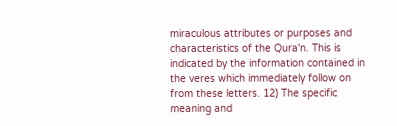miraculous attributes or purposes and characteristics of the Qura'n. This is indicated by the information contained in the veres which immediately follow on from these letters. 12) The specific meaning and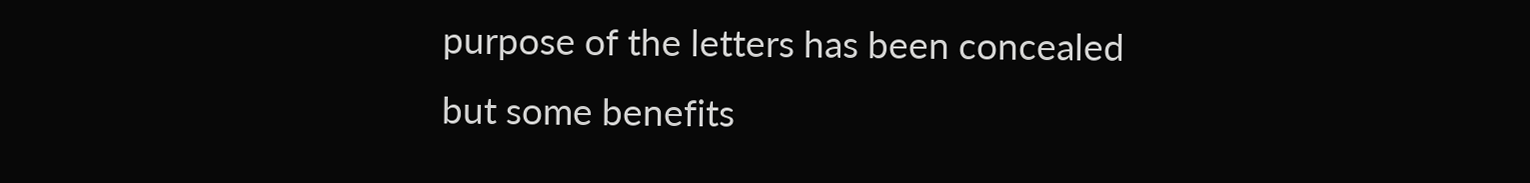purpose of the letters has been concealed but some benefits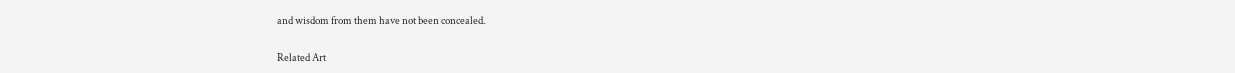and wisdom from them have not been concealed.

Related Art